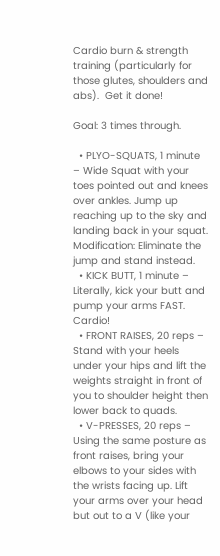Cardio burn & strength training (particularly for those glutes, shoulders and abs).  Get it done!

Goal: 3 times through.

  • PLYO-SQUATS, 1 minute – Wide Squat with your toes pointed out and knees over ankles. Jump up reaching up to the sky and landing back in your squat.  Modification: Eliminate the jump and stand instead.
  • KICK BUTT, 1 minute – Literally, kick your butt and pump your arms FAST. Cardio!
  • FRONT RAISES, 20 reps – Stand with your heels under your hips and lift the weights straight in front of you to shoulder height then lower back to quads.
  • V-PRESSES, 20 reps – Using the same posture as front raises, bring your elbows to your sides with the wrists facing up. Lift your arms over your head but out to a V (like your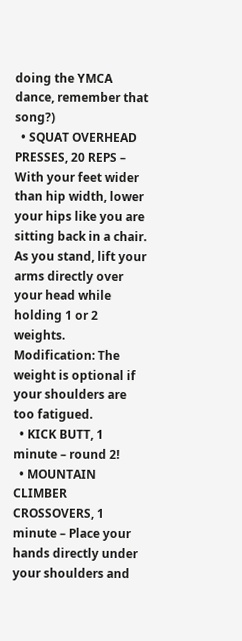doing the YMCA dance, remember that song?)
  • SQUAT OVERHEAD PRESSES, 20 REPS – With your feet wider than hip width, lower your hips like you are sitting back in a chair. As you stand, lift your arms directly over your head while holding 1 or 2 weights.   Modification: The weight is optional if your shoulders are too fatigued.
  • KICK BUTT, 1 minute – round 2!
  • MOUNTAIN CLIMBER CROSSOVERS, 1 minute – Place your hands directly under your shoulders and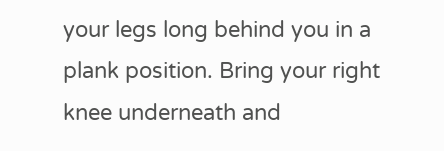your legs long behind you in a plank position. Bring your right knee underneath and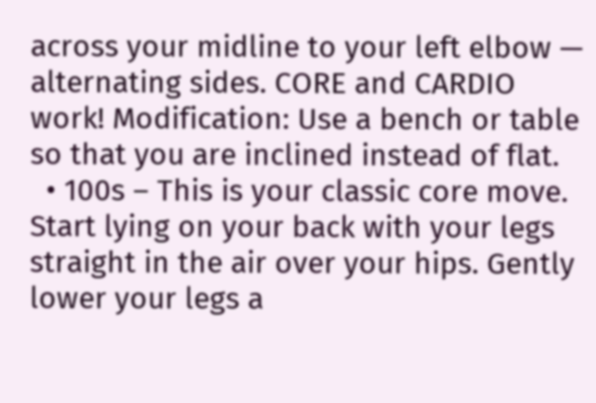across your midline to your left elbow — alternating sides. CORE and CARDIO work! Modification: Use a bench or table so that you are inclined instead of flat.
  • 100s – This is your classic core move. Start lying on your back with your legs straight in the air over your hips. Gently lower your legs a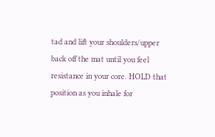tad and lift your shoulders/upper back off the mat until you feel resistance in your core. HOLD that position as you inhale for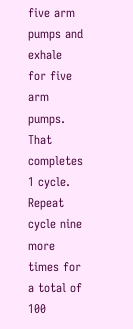five arm pumps and exhale for five arm pumps. That completes 1 cycle. Repeat cycle nine more times for a total of 100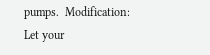pumps.  Modification: Let your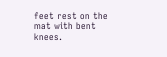feet rest on the mat with bent knees.